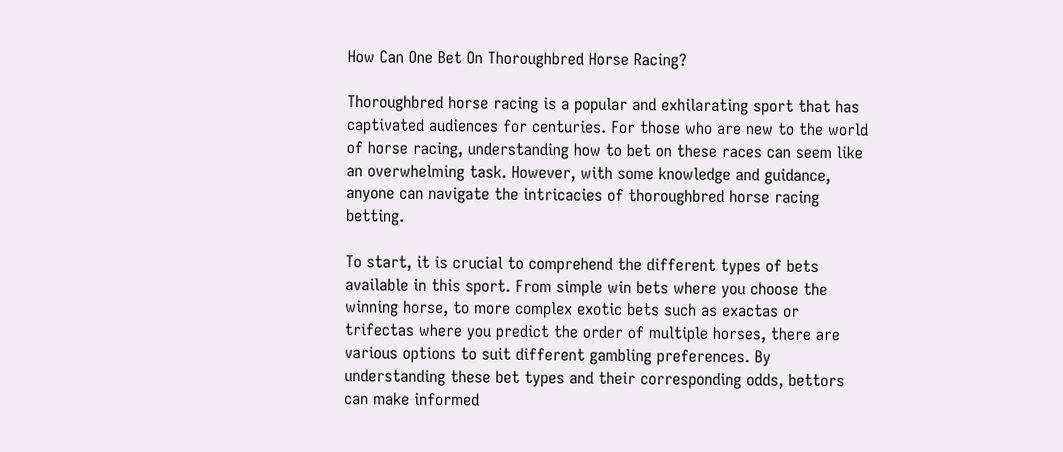How Can One Bet On Thoroughbred Horse Racing?

Thoroughbred horse racing is a popular and exhilarating sport that has captivated audiences for centuries. For those who are new to the world of horse racing, understanding how to bet on these races can seem like an overwhelming task. However, with some knowledge and guidance, anyone can navigate the intricacies of thoroughbred horse racing betting.

To start, it is crucial to comprehend the different types of bets available in this sport. From simple win bets where you choose the winning horse, to more complex exotic bets such as exactas or trifectas where you predict the order of multiple horses, there are various options to suit different gambling preferences. By understanding these bet types and their corresponding odds, bettors can make informed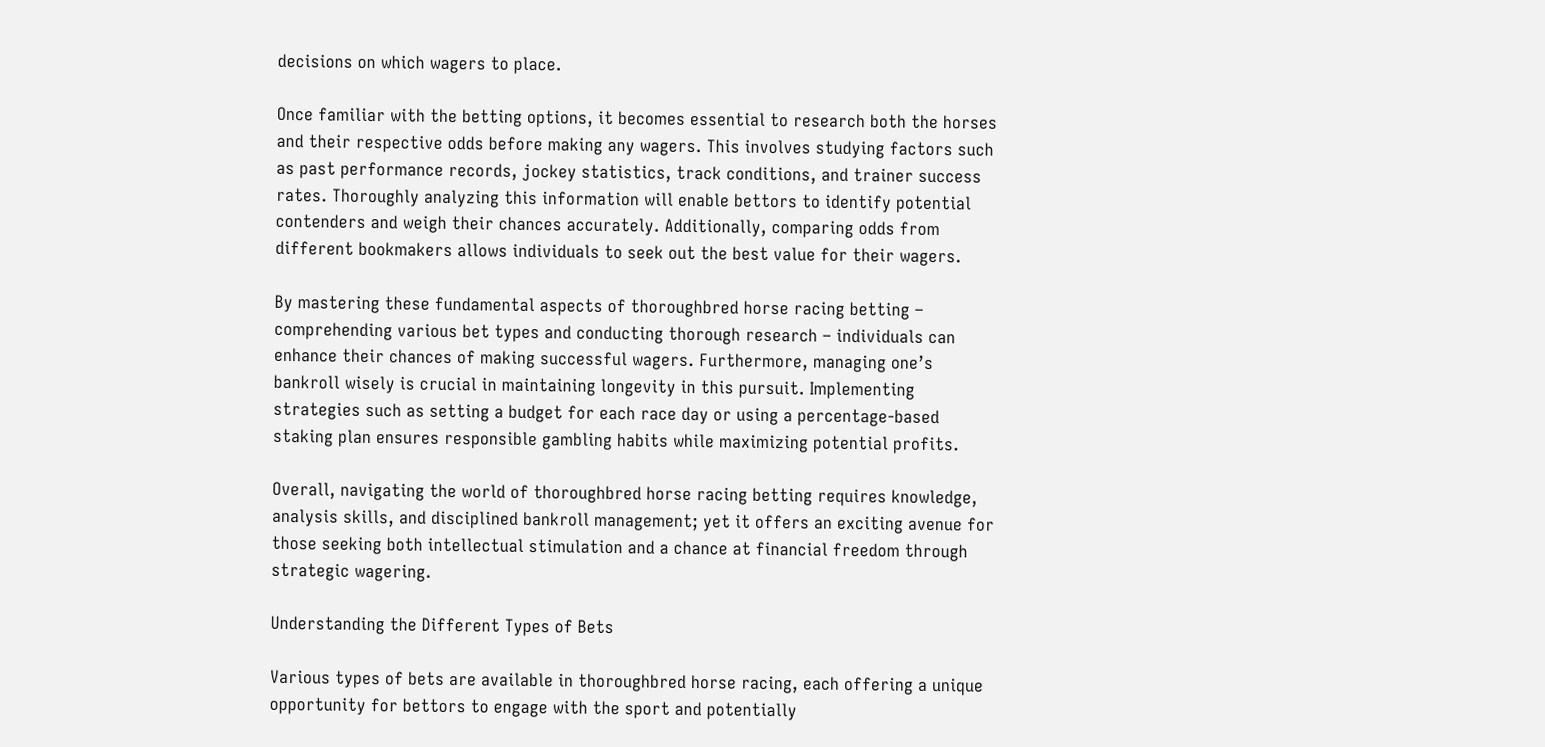decisions on which wagers to place.

Once familiar with the betting options, it becomes essential to research both the horses and their respective odds before making any wagers. This involves studying factors such as past performance records, jockey statistics, track conditions, and trainer success rates. Thoroughly analyzing this information will enable bettors to identify potential contenders and weigh their chances accurately. Additionally, comparing odds from different bookmakers allows individuals to seek out the best value for their wagers.

By mastering these fundamental aspects of thoroughbred horse racing betting – comprehending various bet types and conducting thorough research – individuals can enhance their chances of making successful wagers. Furthermore, managing one’s bankroll wisely is crucial in maintaining longevity in this pursuit. Implementing strategies such as setting a budget for each race day or using a percentage-based staking plan ensures responsible gambling habits while maximizing potential profits.

Overall, navigating the world of thoroughbred horse racing betting requires knowledge, analysis skills, and disciplined bankroll management; yet it offers an exciting avenue for those seeking both intellectual stimulation and a chance at financial freedom through strategic wagering.

Understanding the Different Types of Bets

Various types of bets are available in thoroughbred horse racing, each offering a unique opportunity for bettors to engage with the sport and potentially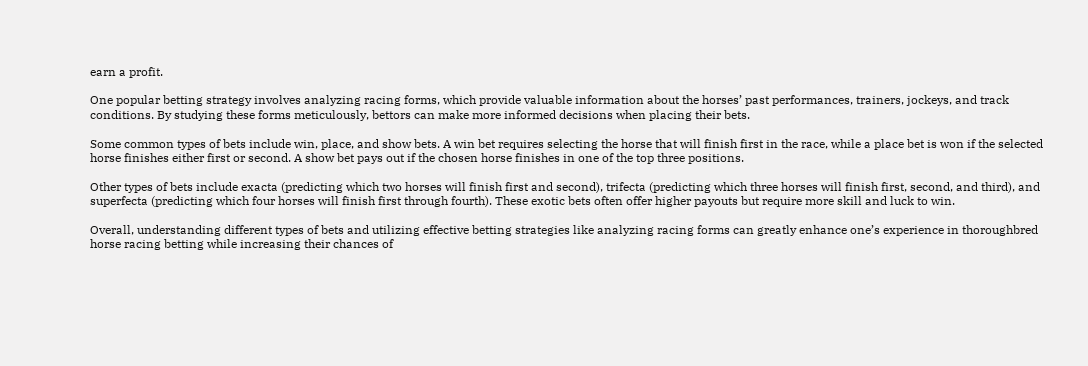earn a profit.

One popular betting strategy involves analyzing racing forms, which provide valuable information about the horses’ past performances, trainers, jockeys, and track conditions. By studying these forms meticulously, bettors can make more informed decisions when placing their bets.

Some common types of bets include win, place, and show bets. A win bet requires selecting the horse that will finish first in the race, while a place bet is won if the selected horse finishes either first or second. A show bet pays out if the chosen horse finishes in one of the top three positions.

Other types of bets include exacta (predicting which two horses will finish first and second), trifecta (predicting which three horses will finish first, second, and third), and superfecta (predicting which four horses will finish first through fourth). These exotic bets often offer higher payouts but require more skill and luck to win.

Overall, understanding different types of bets and utilizing effective betting strategies like analyzing racing forms can greatly enhance one’s experience in thoroughbred horse racing betting while increasing their chances of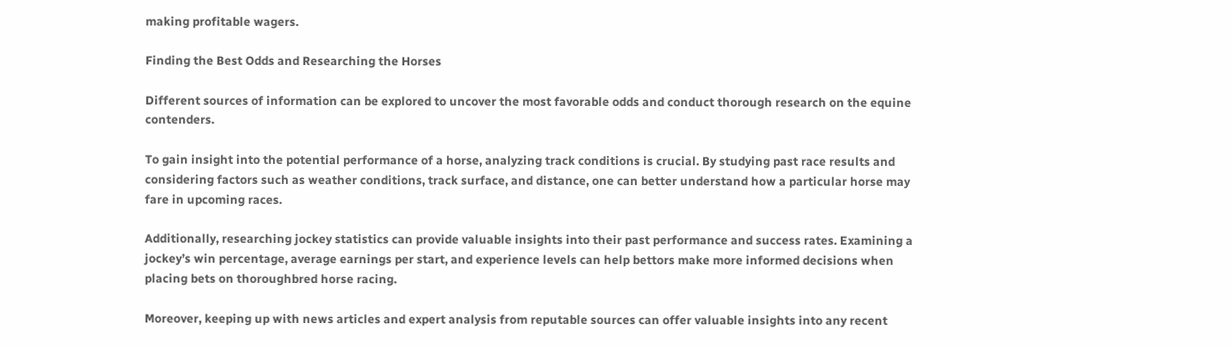making profitable wagers.

Finding the Best Odds and Researching the Horses

Different sources of information can be explored to uncover the most favorable odds and conduct thorough research on the equine contenders.

To gain insight into the potential performance of a horse, analyzing track conditions is crucial. By studying past race results and considering factors such as weather conditions, track surface, and distance, one can better understand how a particular horse may fare in upcoming races.

Additionally, researching jockey statistics can provide valuable insights into their past performance and success rates. Examining a jockey’s win percentage, average earnings per start, and experience levels can help bettors make more informed decisions when placing bets on thoroughbred horse racing.

Moreover, keeping up with news articles and expert analysis from reputable sources can offer valuable insights into any recent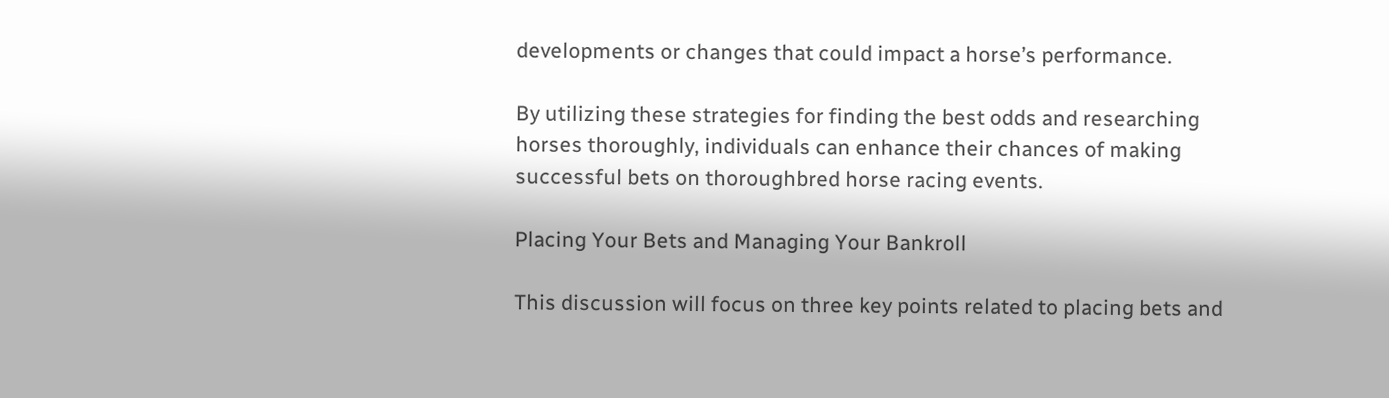developments or changes that could impact a horse’s performance.

By utilizing these strategies for finding the best odds and researching horses thoroughly, individuals can enhance their chances of making successful bets on thoroughbred horse racing events.

Placing Your Bets and Managing Your Bankroll

This discussion will focus on three key points related to placing bets and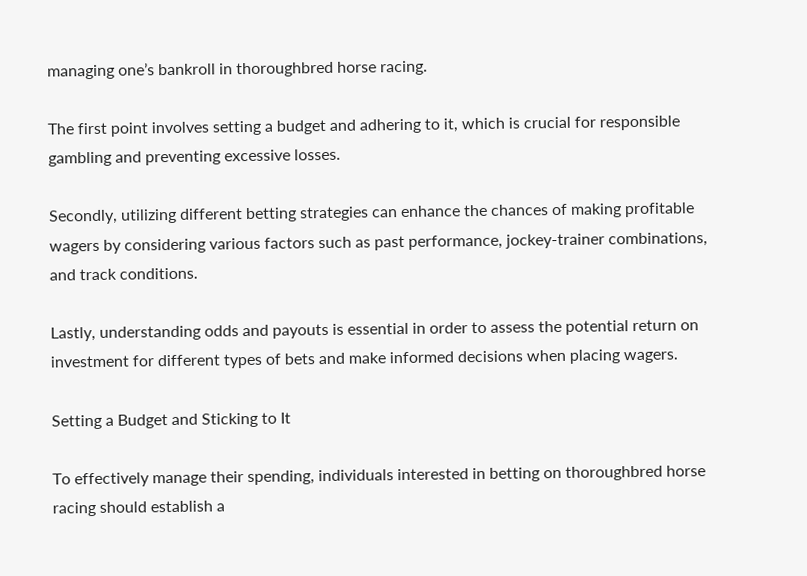managing one’s bankroll in thoroughbred horse racing.

The first point involves setting a budget and adhering to it, which is crucial for responsible gambling and preventing excessive losses.

Secondly, utilizing different betting strategies can enhance the chances of making profitable wagers by considering various factors such as past performance, jockey-trainer combinations, and track conditions.

Lastly, understanding odds and payouts is essential in order to assess the potential return on investment for different types of bets and make informed decisions when placing wagers.

Setting a Budget and Sticking to It

To effectively manage their spending, individuals interested in betting on thoroughbred horse racing should establish a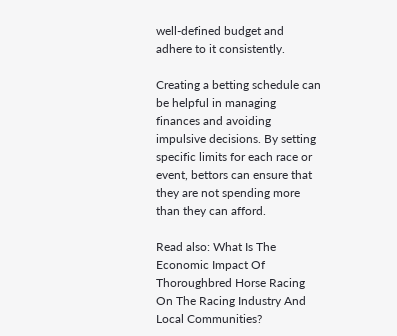well-defined budget and adhere to it consistently.

Creating a betting schedule can be helpful in managing finances and avoiding impulsive decisions. By setting specific limits for each race or event, bettors can ensure that they are not spending more than they can afford.

Read also: What Is The Economic Impact Of Thoroughbred Horse Racing On The Racing Industry And Local Communities?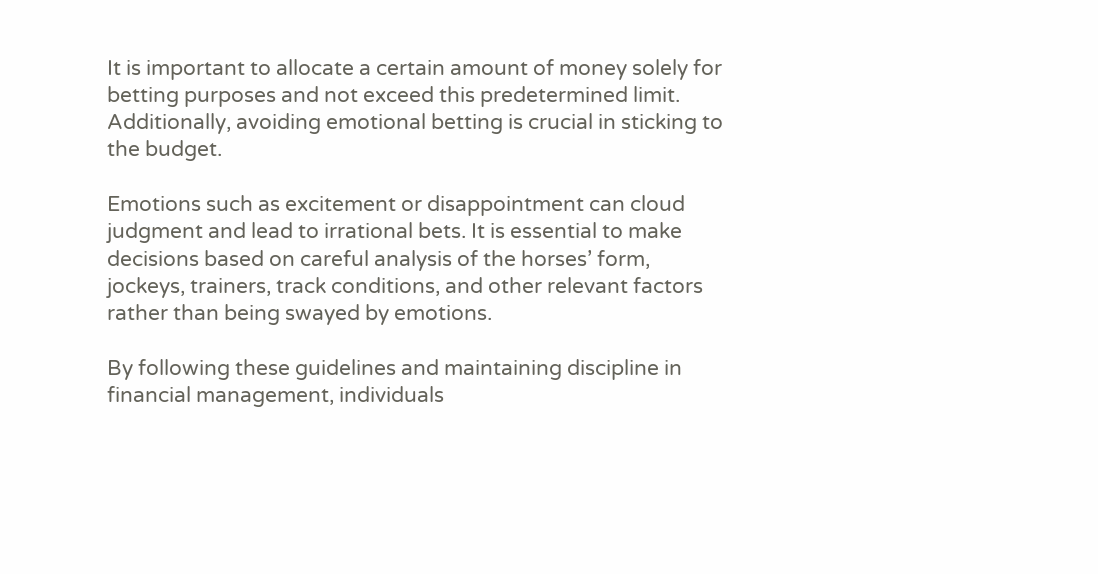It is important to allocate a certain amount of money solely for betting purposes and not exceed this predetermined limit. Additionally, avoiding emotional betting is crucial in sticking to the budget.

Emotions such as excitement or disappointment can cloud judgment and lead to irrational bets. It is essential to make decisions based on careful analysis of the horses’ form, jockeys, trainers, track conditions, and other relevant factors rather than being swayed by emotions.

By following these guidelines and maintaining discipline in financial management, individuals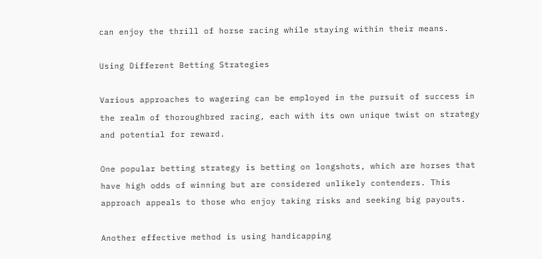can enjoy the thrill of horse racing while staying within their means.

Using Different Betting Strategies

Various approaches to wagering can be employed in the pursuit of success in the realm of thoroughbred racing, each with its own unique twist on strategy and potential for reward.

One popular betting strategy is betting on longshots, which are horses that have high odds of winning but are considered unlikely contenders. This approach appeals to those who enjoy taking risks and seeking big payouts.

Another effective method is using handicapping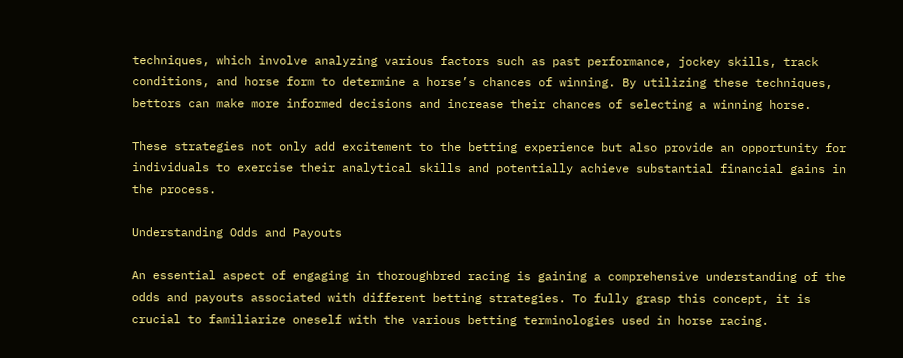techniques, which involve analyzing various factors such as past performance, jockey skills, track conditions, and horse form to determine a horse’s chances of winning. By utilizing these techniques, bettors can make more informed decisions and increase their chances of selecting a winning horse.

These strategies not only add excitement to the betting experience but also provide an opportunity for individuals to exercise their analytical skills and potentially achieve substantial financial gains in the process.

Understanding Odds and Payouts

An essential aspect of engaging in thoroughbred racing is gaining a comprehensive understanding of the odds and payouts associated with different betting strategies. To fully grasp this concept, it is crucial to familiarize oneself with the various betting terminologies used in horse racing.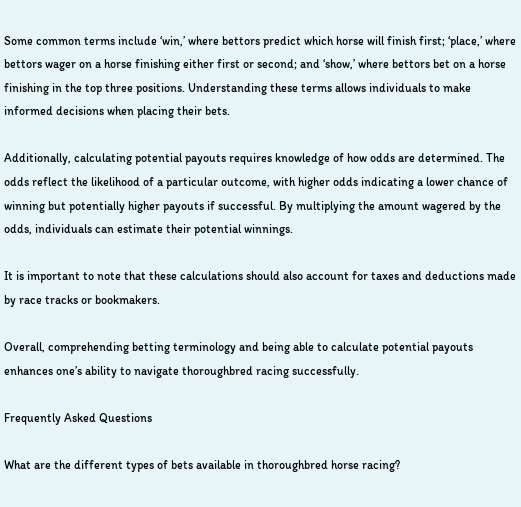Some common terms include ‘win,’ where bettors predict which horse will finish first; ‘place,’ where bettors wager on a horse finishing either first or second; and ‘show,’ where bettors bet on a horse finishing in the top three positions. Understanding these terms allows individuals to make informed decisions when placing their bets.

Additionally, calculating potential payouts requires knowledge of how odds are determined. The odds reflect the likelihood of a particular outcome, with higher odds indicating a lower chance of winning but potentially higher payouts if successful. By multiplying the amount wagered by the odds, individuals can estimate their potential winnings.

It is important to note that these calculations should also account for taxes and deductions made by race tracks or bookmakers.

Overall, comprehending betting terminology and being able to calculate potential payouts enhances one’s ability to navigate thoroughbred racing successfully.

Frequently Asked Questions

What are the different types of bets available in thoroughbred horse racing?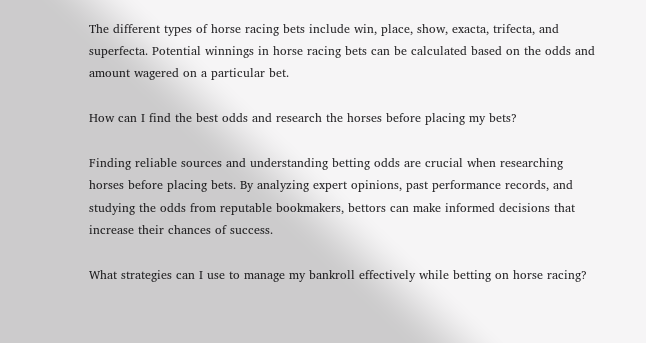The different types of horse racing bets include win, place, show, exacta, trifecta, and superfecta. Potential winnings in horse racing bets can be calculated based on the odds and amount wagered on a particular bet.

How can I find the best odds and research the horses before placing my bets?

Finding reliable sources and understanding betting odds are crucial when researching horses before placing bets. By analyzing expert opinions, past performance records, and studying the odds from reputable bookmakers, bettors can make informed decisions that increase their chances of success.

What strategies can I use to manage my bankroll effectively while betting on horse racing?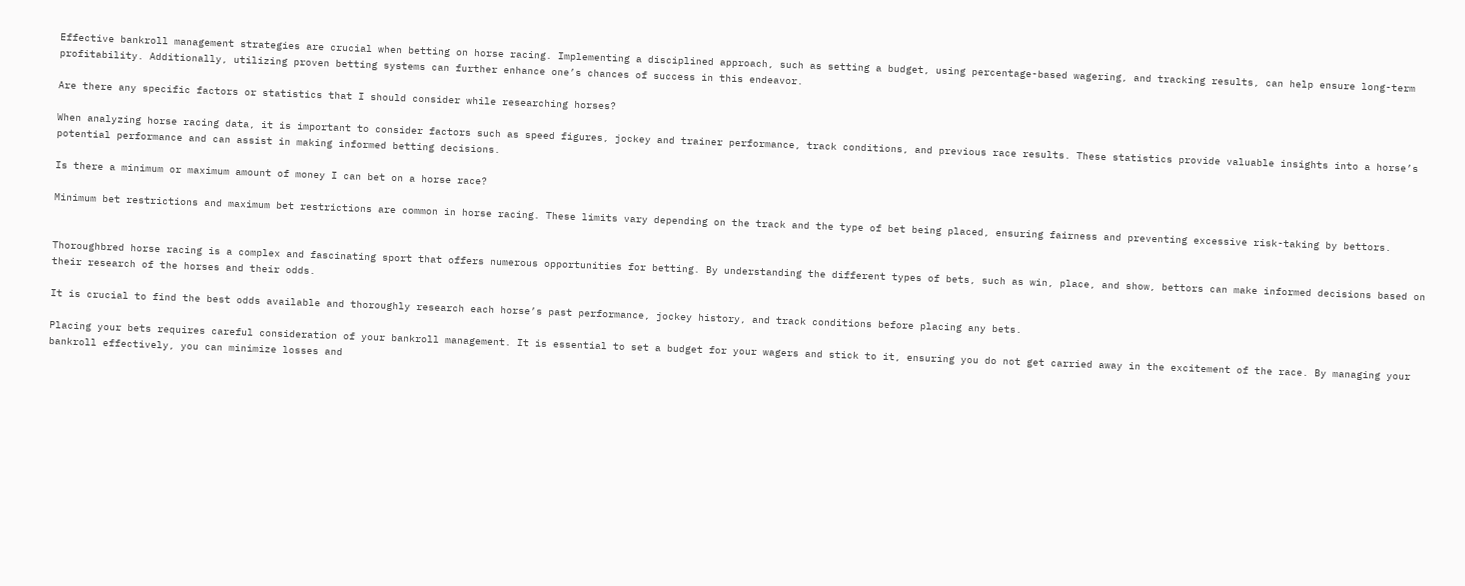Effective bankroll management strategies are crucial when betting on horse racing. Implementing a disciplined approach, such as setting a budget, using percentage-based wagering, and tracking results, can help ensure long-term profitability. Additionally, utilizing proven betting systems can further enhance one’s chances of success in this endeavor.

Are there any specific factors or statistics that I should consider while researching horses?

When analyzing horse racing data, it is important to consider factors such as speed figures, jockey and trainer performance, track conditions, and previous race results. These statistics provide valuable insights into a horse’s potential performance and can assist in making informed betting decisions.

Is there a minimum or maximum amount of money I can bet on a horse race?

Minimum bet restrictions and maximum bet restrictions are common in horse racing. These limits vary depending on the track and the type of bet being placed, ensuring fairness and preventing excessive risk-taking by bettors.


Thoroughbred horse racing is a complex and fascinating sport that offers numerous opportunities for betting. By understanding the different types of bets, such as win, place, and show, bettors can make informed decisions based on their research of the horses and their odds.

It is crucial to find the best odds available and thoroughly research each horse’s past performance, jockey history, and track conditions before placing any bets.

Placing your bets requires careful consideration of your bankroll management. It is essential to set a budget for your wagers and stick to it, ensuring you do not get carried away in the excitement of the race. By managing your bankroll effectively, you can minimize losses and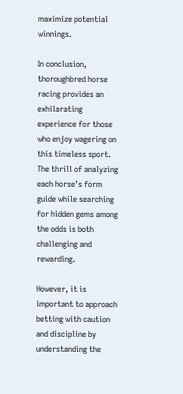maximize potential winnings.

In conclusion, thoroughbred horse racing provides an exhilarating experience for those who enjoy wagering on this timeless sport. The thrill of analyzing each horse’s form guide while searching for hidden gems among the odds is both challenging and rewarding.

However, it is important to approach betting with caution and discipline by understanding the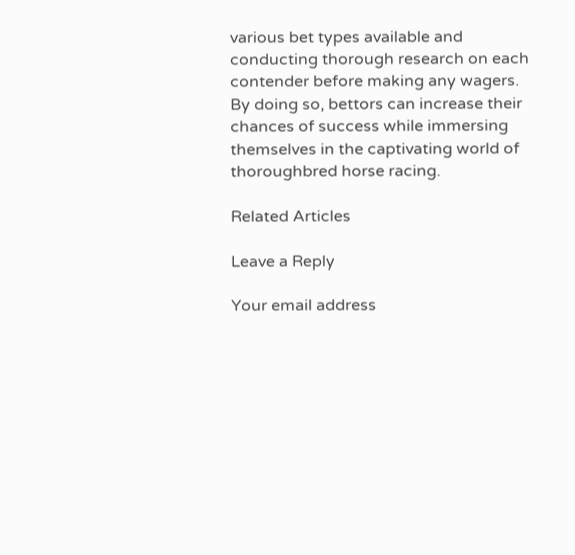various bet types available and conducting thorough research on each contender before making any wagers. By doing so, bettors can increase their chances of success while immersing themselves in the captivating world of thoroughbred horse racing.

Related Articles

Leave a Reply

Your email address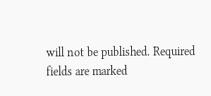will not be published. Required fields are marked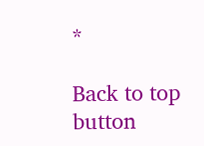*

Back to top button